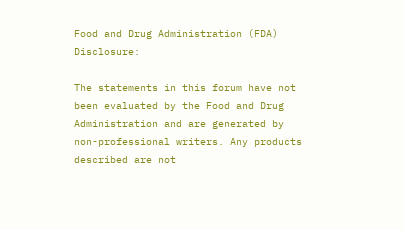Food and Drug Administration (FDA) Disclosure:

The statements in this forum have not been evaluated by the Food and Drug Administration and are generated by non-professional writers. Any products described are not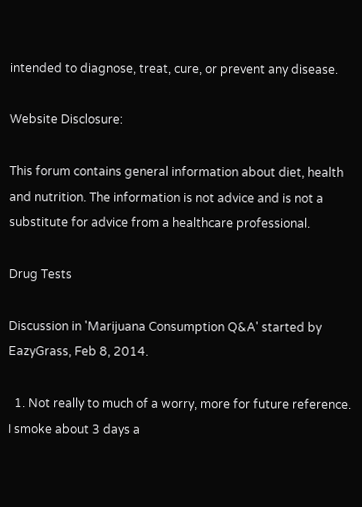intended to diagnose, treat, cure, or prevent any disease.

Website Disclosure:

This forum contains general information about diet, health and nutrition. The information is not advice and is not a substitute for advice from a healthcare professional.

Drug Tests

Discussion in 'Marijuana Consumption Q&A' started by EazyGrass, Feb 8, 2014.

  1. Not really to much of a worry, more for future reference. I smoke about 3 days a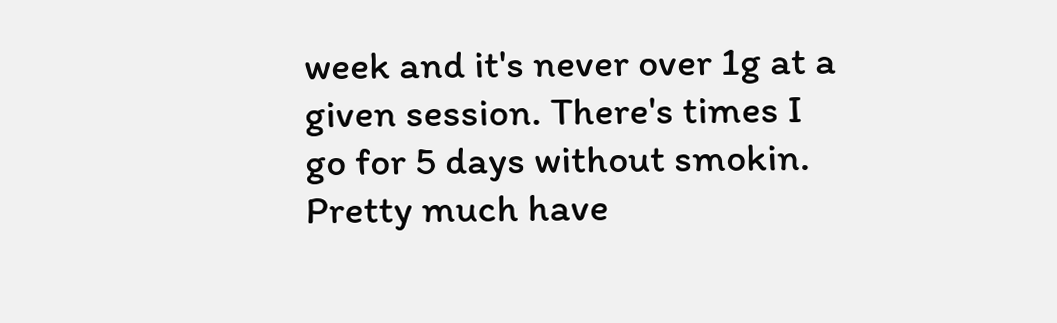week and it's never over 1g at a given session. There's times I go for 5 days without smokin. Pretty much have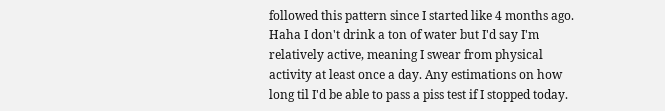followed this pattern since I started like 4 months ago. Haha I don't drink a ton of water but I'd say I'm relatively active, meaning I swear from physical activity at least once a day. Any estimations on how long til I'd be able to pass a piss test if I stopped today.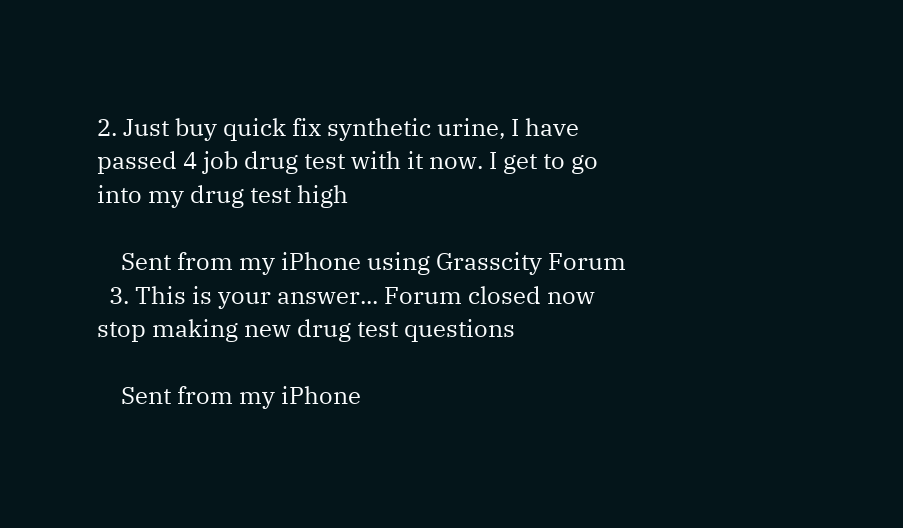2. Just buy quick fix synthetic urine, I have passed 4 job drug test with it now. I get to go into my drug test high

    Sent from my iPhone using Grasscity Forum
  3. This is your answer... Forum closed now stop making new drug test questions

    Sent from my iPhone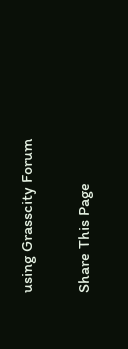using Grasscity Forum

Share This Page